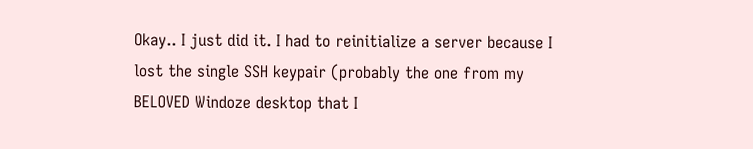Okay.. I just did it. I had to reinitialize a server because I lost the single SSH keypair (probably the one from my BELOVED Windoze desktop that I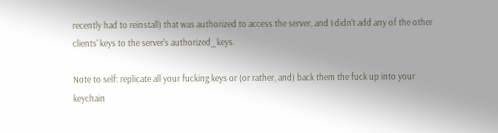recently had to reinstall) that was authorized to access the server, and I didn't add any of the other clients' keys to the server's authorized_keys.

Note to self: replicate all your fucking keys or (or rather, and) back them the fuck up into your keychain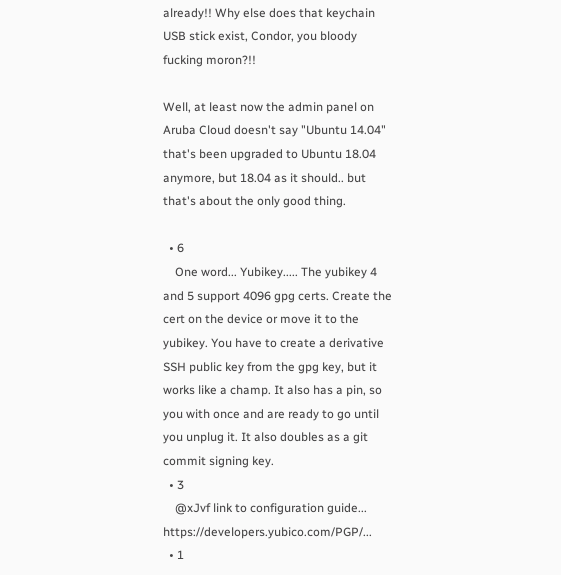already!! Why else does that keychain USB stick exist, Condor, you bloody fucking moron?!!

Well, at least now the admin panel on Aruba Cloud doesn't say "Ubuntu 14.04" that's been upgraded to Ubuntu 18.04 anymore, but 18.04 as it should.. but that's about the only good thing.

  • 6
    One word... Yubikey..... The yubikey 4 and 5 support 4096 gpg certs. Create the cert on the device or move it to the yubikey. You have to create a derivative SSH public key from the gpg key, but it works like a champ. It also has a pin, so you with once and are ready to go until you unplug it. It also doubles as a git commit signing key.
  • 3
    @xJvf link to configuration guide... https://developers.yubico.com/PGP/...
  • 1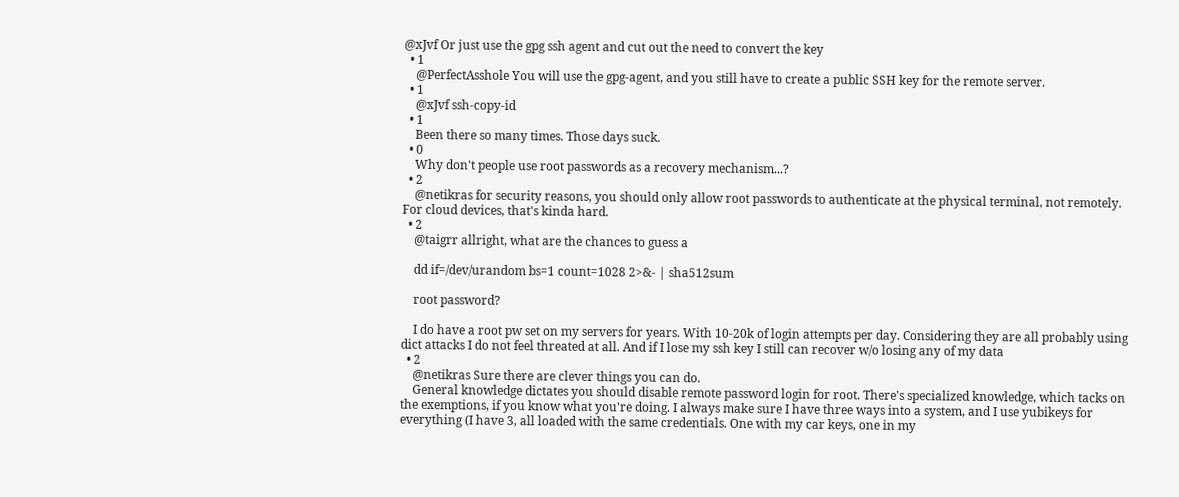@xJvf Or just use the gpg ssh agent and cut out the need to convert the key
  • 1
    @PerfectAsshole You will use the gpg-agent, and you still have to create a public SSH key for the remote server.
  • 1
    @xJvf ssh-copy-id
  • 1
    Been there so many times. Those days suck.
  • 0
    Why don't people use root passwords as a recovery mechanism...?
  • 2
    @netikras for security reasons, you should only allow root passwords to authenticate at the physical terminal, not remotely. For cloud devices, that's kinda hard.
  • 2
    @taigrr allright, what are the chances to guess a

    dd if=/dev/urandom bs=1 count=1028 2>&- | sha512sum

    root password?

    I do have a root pw set on my servers for years. With 10-20k of login attempts per day. Considering they are all probably using dict attacks I do not feel threated at all. And if I lose my ssh key I still can recover w/o losing any of my data
  • 2
    @netikras Sure there are clever things you can do.
    General knowledge dictates you should disable remote password login for root. There's specialized knowledge, which tacks on the exemptions, if you know what you're doing. I always make sure I have three ways into a system, and I use yubikeys for everything (I have 3, all loaded with the same credentials. One with my car keys, one in my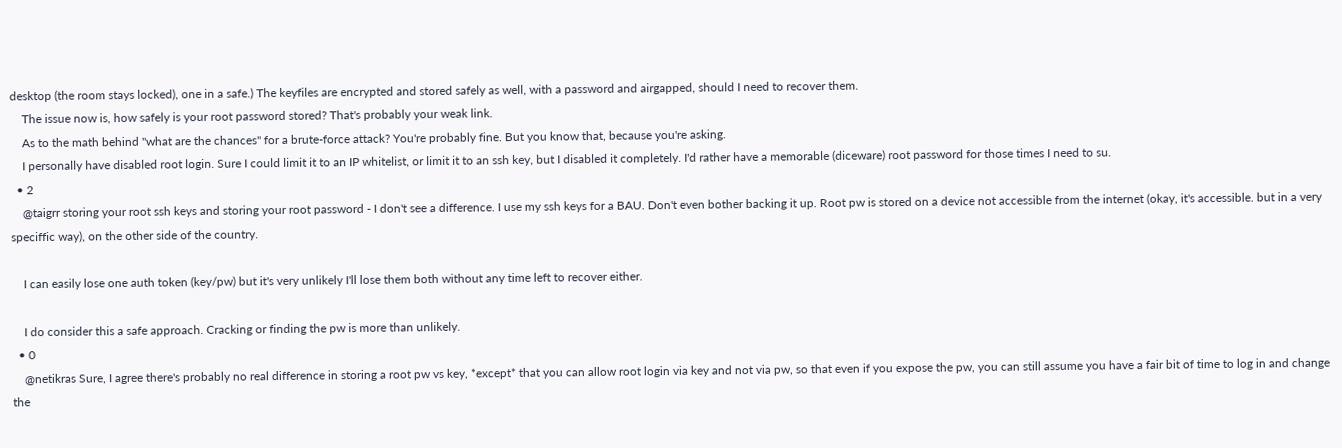desktop (the room stays locked), one in a safe.) The keyfiles are encrypted and stored safely as well, with a password and airgapped, should I need to recover them.
    The issue now is, how safely is your root password stored? That's probably your weak link.
    As to the math behind "what are the chances" for a brute-force attack? You're probably fine. But you know that, because you're asking.
    I personally have disabled root login. Sure I could limit it to an IP whitelist, or limit it to an ssh key, but I disabled it completely. I'd rather have a memorable (diceware) root password for those times I need to su.
  • 2
    @taigrr storing your root ssh keys and storing your root password - I don't see a difference. I use my ssh keys for a BAU. Don't even bother backing it up. Root pw is stored on a device not accessible from the internet (okay, it's accessible. but in a very speciffic way), on the other side of the country.

    I can easily lose one auth token (key/pw) but it's very unlikely I'll lose them both without any time left to recover either.

    I do consider this a safe approach. Cracking or finding the pw is more than unlikely.
  • 0
    @netikras Sure, I agree there's probably no real difference in storing a root pw vs key, *except* that you can allow root login via key and not via pw, so that even if you expose the pw, you can still assume you have a fair bit of time to log in and change the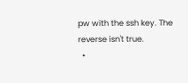pw with the ssh key. The reverse isn't true.
  •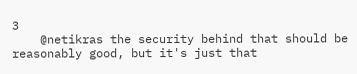3
    @netikras the security behind that should be reasonably good, but it's just that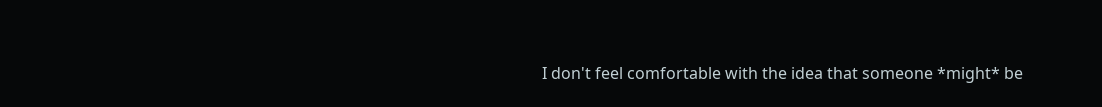I don't feel comfortable with the idea that someone *might* be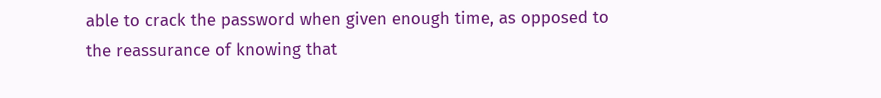able to crack the password when given enough time, as opposed to the reassurance of knowing that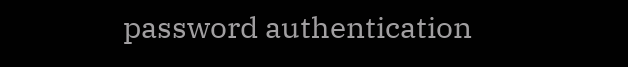password authentication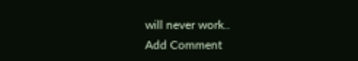will never work..
Add Comment